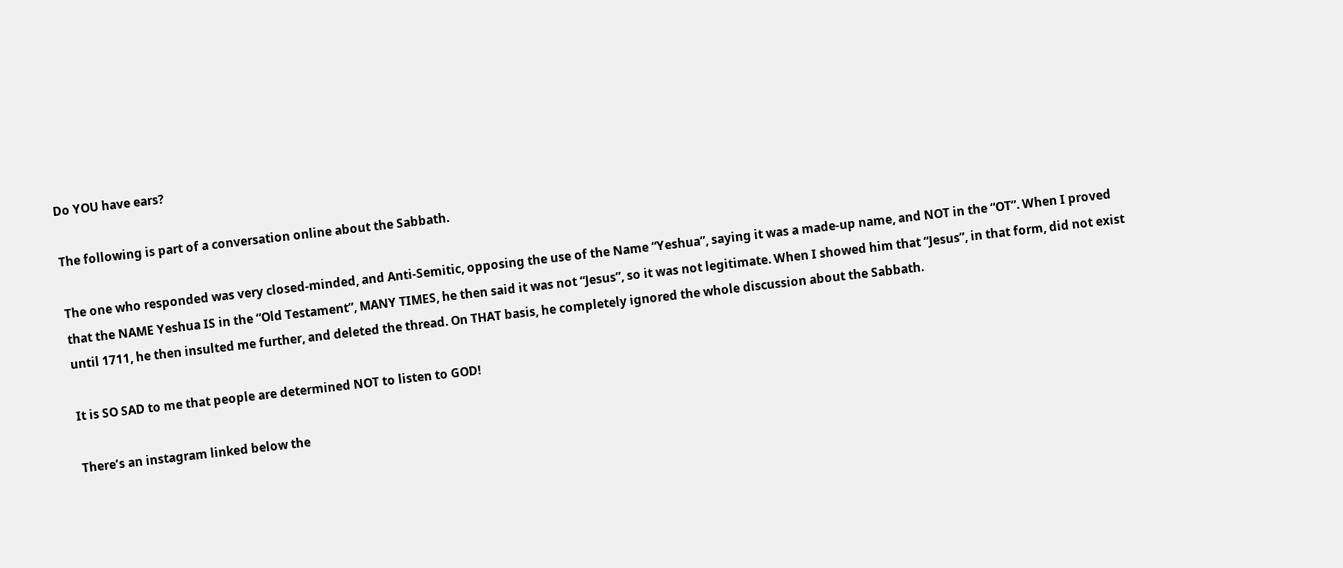Do YOU have ears?

The following is part of a conversation online about the Sabbath.

The one who responded was very closed-minded, and Anti-Semitic, opposing the use of the Name “Yeshua”, saying it was a made-up name, and NOT in the “OT”. When I proved that the NAME Yeshua IS in the “Old Testament”, MANY TIMES, he then said it was not “Jesus”, so it was not legitimate. When I showed him that “Jesus”, in that form, did not exist until 1711, he then insulted me further, and deleted the thread. On THAT basis, he completely ignored the whole discussion about the Sabbath.

It is SO SAD to me that people are determined NOT to listen to GOD!

There’s an instagram linked below the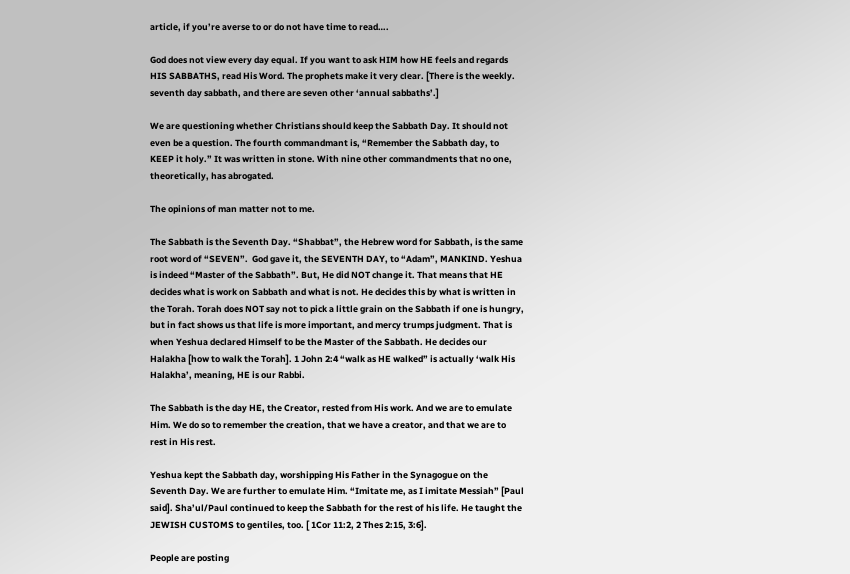article, if you’re averse to or do not have time to read….

God does not view every day equal. If you want to ask HIM how HE feels and regards HIS SABBATHS, read His Word. The prophets make it very clear. [There is the weekly. seventh day sabbath, and there are seven other ‘annual sabbaths’.]

We are questioning whether Christians should keep the Sabbath Day. It should not even be a question. The fourth commandmant is, “Remember the Sabbath day, to KEEP it holy.” It was written in stone. With nine other commandments that no one, theoretically, has abrogated.

The opinions of man matter not to me.

The Sabbath is the Seventh Day. “Shabbat”, the Hebrew word for Sabbath, is the same root word of “SEVEN”.  God gave it, the SEVENTH DAY, to “Adam”, MANKIND. Yeshua is indeed “Master of the Sabbath”. But, He did NOT change it. That means that HE decides what is work on Sabbath and what is not. He decides this by what is written in the Torah. Torah does NOT say not to pick a little grain on the Sabbath if one is hungry, but in fact shows us that life is more important, and mercy trumps judgment. That is when Yeshua declared Himself to be the Master of the Sabbath. He decides our Halakha [how to walk the Torah]. 1 John 2:4 “walk as HE walked” is actually ‘walk His Halakha’, meaning, HE is our Rabbi.

The Sabbath is the day HE, the Creator, rested from His work. And we are to emulate Him. We do so to remember the creation, that we have a creator, and that we are to rest in His rest.

Yeshua kept the Sabbath day, worshipping His Father in the Synagogue on the Seventh Day. We are further to emulate Him. “Imitate me, as I imitate Messiah” [Paul said]. Sha’ul/Paul continued to keep the Sabbath for the rest of his life. He taught the JEWISH CUSTOMS to gentiles, too. [ 1Cor 11:2, 2 Thes 2:15, 3:6].

People are posting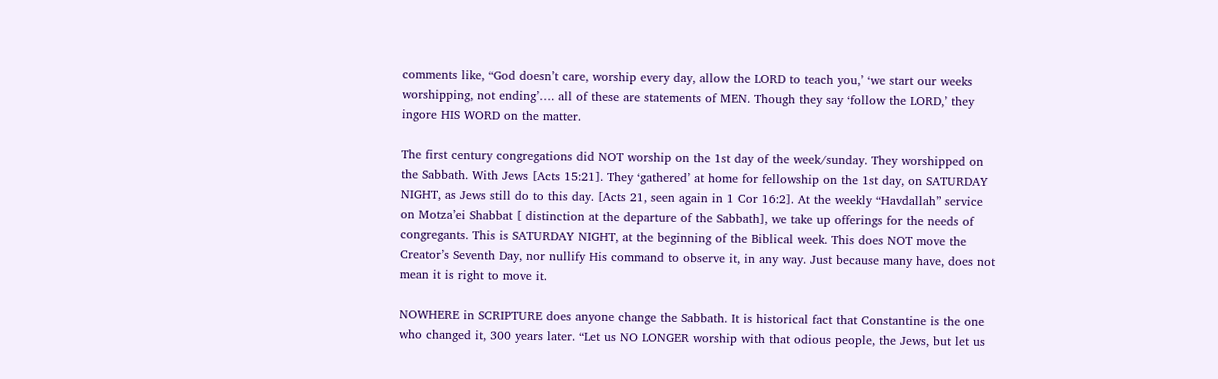comments like, “God doesn’t care, worship every day, allow the LORD to teach you,’ ‘we start our weeks worshipping, not ending’…. all of these are statements of MEN. Though they say ‘follow the LORD,’ they ingore HIS WORD on the matter.

The first century congregations did NOT worship on the 1st day of the week/sunday. They worshipped on the Sabbath. With Jews [Acts 15:21]. They ‘gathered’ at home for fellowship on the 1st day, on SATURDAY NIGHT, as Jews still do to this day. [Acts 21, seen again in 1 Cor 16:2]. At the weekly “Havdallah” service on Motza’ei Shabbat [ distinction at the departure of the Sabbath], we take up offerings for the needs of congregants. This is SATURDAY NIGHT, at the beginning of the Biblical week. This does NOT move the Creator’s Seventh Day, nor nullify His command to observe it, in any way. Just because many have, does not mean it is right to move it.

NOWHERE in SCRIPTURE does anyone change the Sabbath. It is historical fact that Constantine is the one who changed it, 300 years later. “Let us NO LONGER worship with that odious people, the Jews, but let us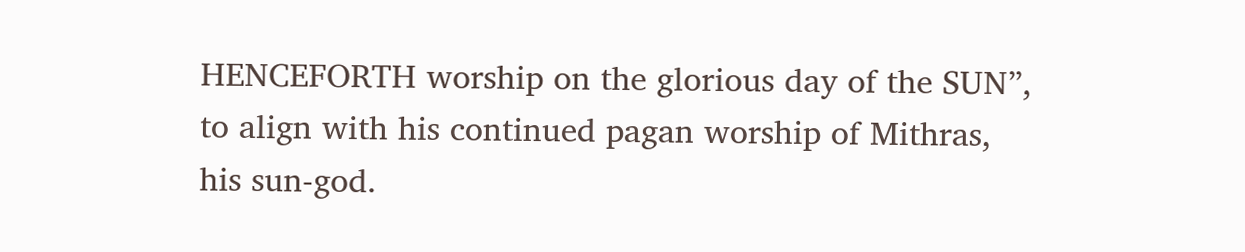HENCEFORTH worship on the glorious day of the SUN”, to align with his continued pagan worship of Mithras, his sun-god.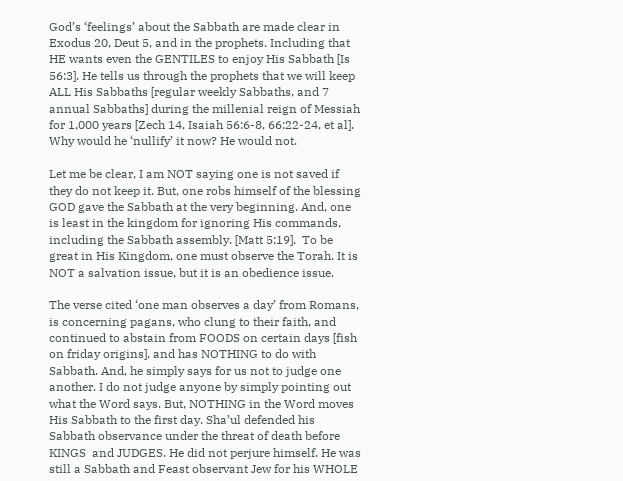God’s ‘feelings’ about the Sabbath are made clear in Exodus 20, Deut 5, and in the prophets. Including that HE wants even the GENTILES to enjoy His Sabbath [Is 56:3]. He tells us through the prophets that we will keep ALL His Sabbaths [regular weekly Sabbaths, and 7 annual Sabbaths] during the millenial reign of Messiah for 1,000 years [Zech 14, Isaiah 56:6-8, 66:22-24, et al]. Why would he ‘nullify’ it now? He would not.

Let me be clear, I am NOT saying one is not saved if they do not keep it. But, one robs himself of the blessing GOD gave the Sabbath at the very beginning. And, one is least in the kingdom for ignoring His commands, including the Sabbath assembly. [Matt 5:19].  To be great in His Kingdom, one must observe the Torah. It is NOT a salvation issue, but it is an obedience issue.

The verse cited ‘one man observes a day’ from Romans, is concerning pagans, who clung to their faith, and continued to abstain from FOODS on certain days [fish on friday origins], and has NOTHING to do with Sabbath. And, he simply says for us not to judge one another. I do not judge anyone by simply pointing out what the Word says. But, NOTHING in the Word moves His Sabbath to the first day. Sha’ul defended his Sabbath observance under the threat of death before KINGS  and JUDGES. He did not perjure himself. He was still a Sabbath and Feast observant Jew for his WHOLE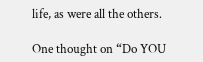life, as were all the others.

One thought on “Do YOU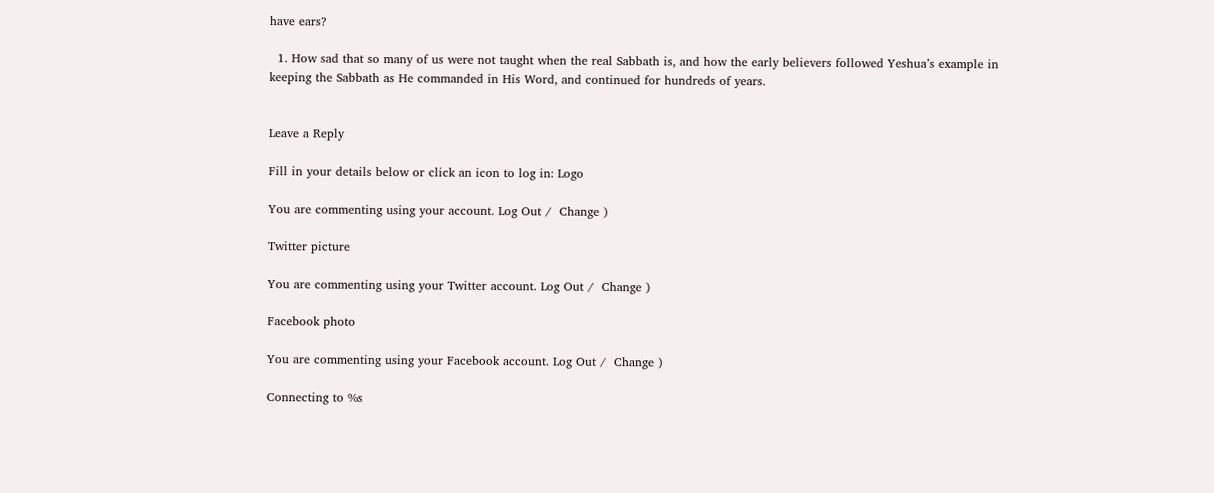have ears?

  1. How sad that so many of us were not taught when the real Sabbath is, and how the early believers followed Yeshua’s example in keeping the Sabbath as He commanded in His Word, and continued for hundreds of years.


Leave a Reply

Fill in your details below or click an icon to log in: Logo

You are commenting using your account. Log Out /  Change )

Twitter picture

You are commenting using your Twitter account. Log Out /  Change )

Facebook photo

You are commenting using your Facebook account. Log Out /  Change )

Connecting to %s